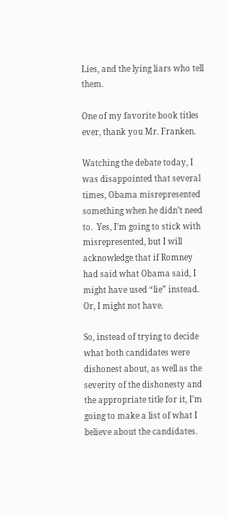Lies, and the lying liars who tell them.

One of my favorite book titles ever, thank you Mr. Franken.

Watching the debate today, I was disappointed that several times, Obama misrepresented something when he didn’t need to.  Yes, I’m going to stick with misrepresented, but I will acknowledge that if Romney had said what Obama said, I might have used “lie” instead.  Or, I might not have.

So, instead of trying to decide what both candidates were dishonest about, as well as the severity of the dishonesty and the appropriate title for it, I’m going to make a list of what I believe about the candidates.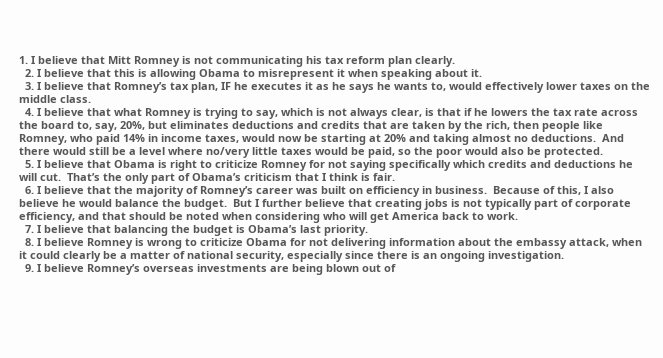1. I believe that Mitt Romney is not communicating his tax reform plan clearly.
  2. I believe that this is allowing Obama to misrepresent it when speaking about it.
  3. I believe that Romney’s tax plan, IF he executes it as he says he wants to, would effectively lower taxes on the middle class.
  4. I believe that what Romney is trying to say, which is not always clear, is that if he lowers the tax rate across the board to, say, 20%, but eliminates deductions and credits that are taken by the rich, then people like Romney, who paid 14% in income taxes, would now be starting at 20% and taking almost no deductions.  And there would still be a level where no/very little taxes would be paid, so the poor would also be protected.
  5. I believe that Obama is right to criticize Romney for not saying specifically which credits and deductions he will cut.  That’s the only part of Obama’s criticism that I think is fair.
  6. I believe that the majority of Romney’s career was built on efficiency in business.  Because of this, I also believe he would balance the budget.  But I further believe that creating jobs is not typically part of corporate efficiency, and that should be noted when considering who will get America back to work.
  7. I believe that balancing the budget is Obama’s last priority.
  8. I believe Romney is wrong to criticize Obama for not delivering information about the embassy attack, when it could clearly be a matter of national security, especially since there is an ongoing investigation.
  9. I believe Romney’s overseas investments are being blown out of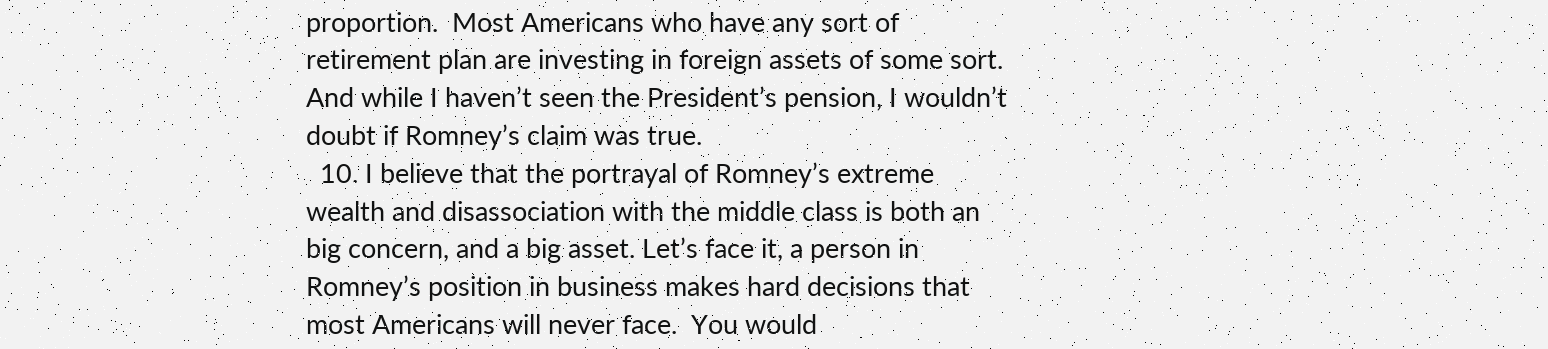proportion.  Most Americans who have any sort of retirement plan are investing in foreign assets of some sort.  And while I haven’t seen the President’s pension, I wouldn’t doubt if Romney’s claim was true.
  10. I believe that the portrayal of Romney’s extreme wealth and disassociation with the middle class is both an big concern, and a big asset. Let’s face it, a person in Romney’s position in business makes hard decisions that most Americans will never face.  You would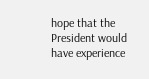hope that the President would have experience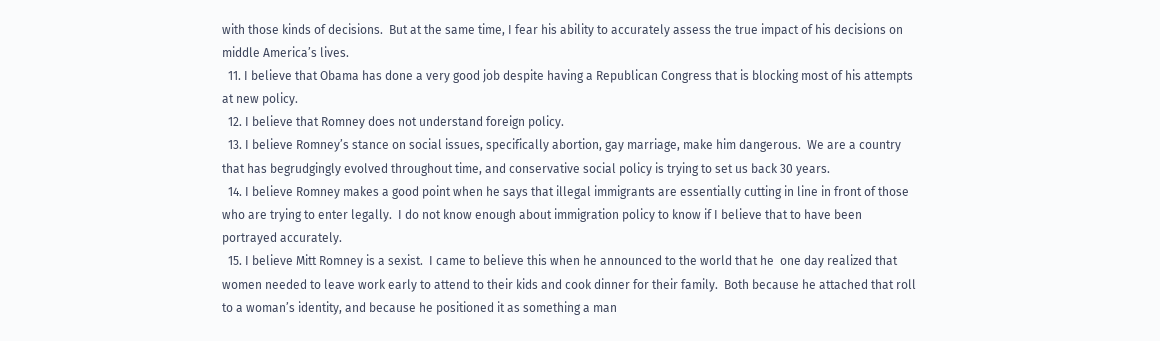with those kinds of decisions.  But at the same time, I fear his ability to accurately assess the true impact of his decisions on middle America’s lives.
  11. I believe that Obama has done a very good job despite having a Republican Congress that is blocking most of his attempts at new policy.
  12. I believe that Romney does not understand foreign policy.
  13. I believe Romney’s stance on social issues, specifically abortion, gay marriage, make him dangerous.  We are a country that has begrudgingly evolved throughout time, and conservative social policy is trying to set us back 30 years.
  14. I believe Romney makes a good point when he says that illegal immigrants are essentially cutting in line in front of those who are trying to enter legally.  I do not know enough about immigration policy to know if I believe that to have been portrayed accurately.
  15. I believe Mitt Romney is a sexist.  I came to believe this when he announced to the world that he  one day realized that women needed to leave work early to attend to their kids and cook dinner for their family.  Both because he attached that roll to a woman’s identity, and because he positioned it as something a man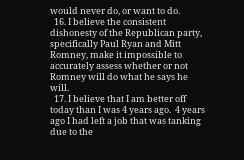would never do, or want to do.
  16. I believe the consistent dishonesty of the Republican party, specifically Paul Ryan and Mitt Romney, make it impossible to accurately assess whether or not Romney will do what he says he will.
  17. I believe that I am better off today than I was 4 years ago.  4 years ago I had left a job that was tanking due to the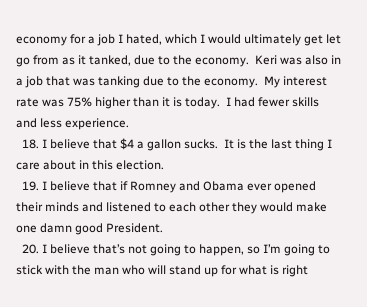economy for a job I hated, which I would ultimately get let go from as it tanked, due to the economy.  Keri was also in a job that was tanking due to the economy.  My interest rate was 75% higher than it is today.  I had fewer skills and less experience.
  18. I believe that $4 a gallon sucks.  It is the last thing I care about in this election.
  19. I believe that if Romney and Obama ever opened their minds and listened to each other they would make one damn good President.
  20. I believe that’s not going to happen, so I’m going to stick with the man who will stand up for what is right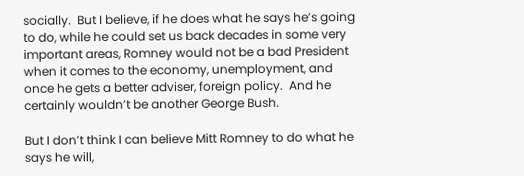socially.  But I believe, if he does what he says he’s going to do, while he could set us back decades in some very important areas, Romney would not be a bad President when it comes to the economy, unemployment, and once he gets a better adviser, foreign policy.  And he certainly wouldn’t be another George Bush.

But I don’t think I can believe Mitt Romney to do what he says he will,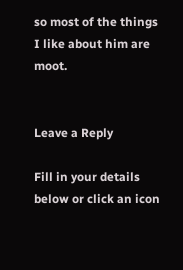so most of the things I like about him are moot.


Leave a Reply

Fill in your details below or click an icon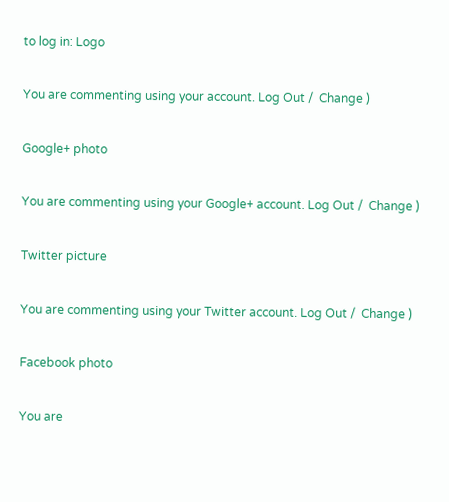to log in: Logo

You are commenting using your account. Log Out /  Change )

Google+ photo

You are commenting using your Google+ account. Log Out /  Change )

Twitter picture

You are commenting using your Twitter account. Log Out /  Change )

Facebook photo

You are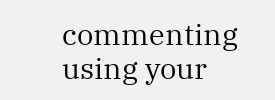commenting using your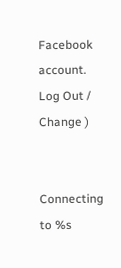Facebook account. Log Out /  Change )


Connecting to %s